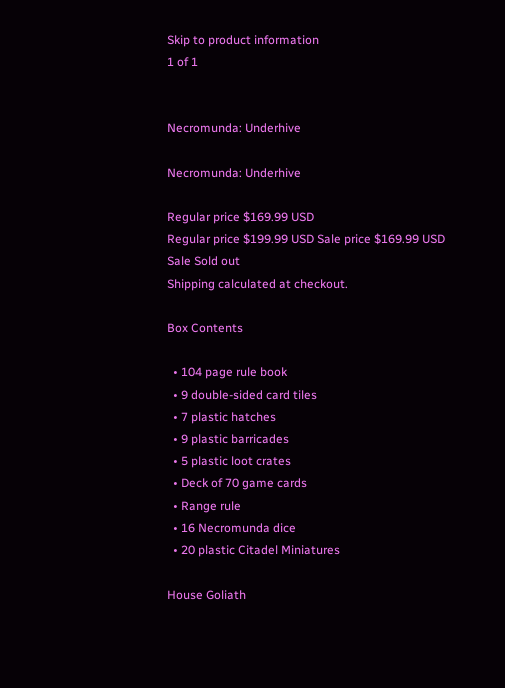Skip to product information
1 of 1


Necromunda: Underhive

Necromunda: Underhive

Regular price $169.99 USD
Regular price $199.99 USD Sale price $169.99 USD
Sale Sold out
Shipping calculated at checkout.

Box Contents

  • 104 page rule book
  • 9 double-sided card tiles
  • 7 plastic hatches
  • 9 plastic barricades
  • 5 plastic loot crates
  • Deck of 70 game cards
  • Range rule
  • 16 Necromunda dice
  • 20 plastic Citadel Miniatures

House Goliath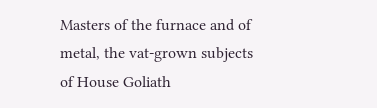Masters of the furnace and of metal, the vat-grown subjects of House Goliath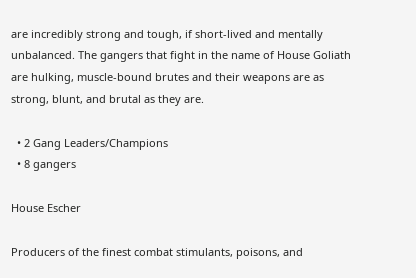are incredibly strong and tough, if short-lived and mentally unbalanced. The gangers that fight in the name of House Goliath are hulking, muscle-bound brutes and their weapons are as strong, blunt, and brutal as they are.

  • 2 Gang Leaders/Champions
  • 8 gangers

House Escher

Producers of the finest combat stimulants, poisons, and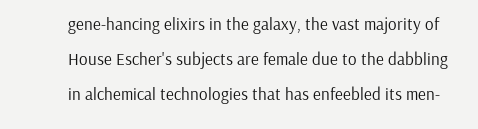gene-hancing elixirs in the galaxy, the vast majority of House Escher's subjects are female due to the dabbling in alchemical technologies that has enfeebled its men-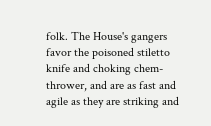folk. The House's gangers favor the poisoned stiletto knife and choking chem-thrower, and are as fast and agile as they are striking and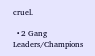cruel.

  • 2 Gang Leaders/Champions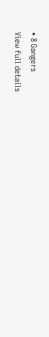• 8 Gangers
View full details